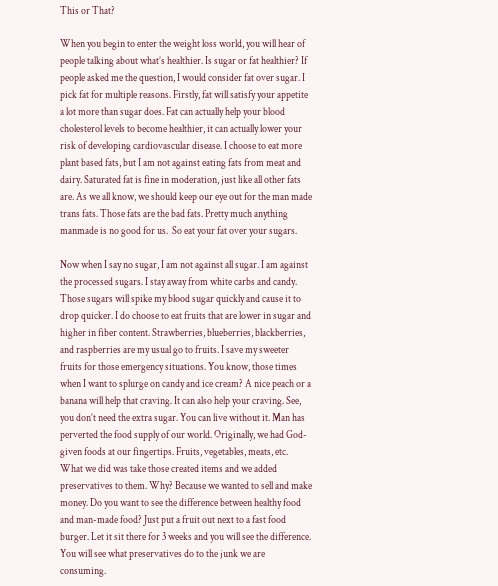This or That?

When you begin to enter the weight loss world, you will hear of people talking about what’s healthier. Is sugar or fat healthier? If people asked me the question, I would consider fat over sugar. I pick fat for multiple reasons. Firstly, fat will satisfy your appetite a lot more than sugar does. Fat can actually help your blood cholesterol levels to become healthier, it can actually lower your risk of developing cardiovascular disease. I choose to eat more plant based fats, but I am not against eating fats from meat and dairy. Saturated fat is fine in moderation, just like all other fats are. As we all know, we should keep our eye out for the man made trans fats. Those fats are the bad fats. Pretty much anything manmade is no good for us.  So eat your fat over your sugars.

Now when I say no sugar, I am not against all sugar. I am against the processed sugars. I stay away from white carbs and candy. Those sugars will spike my blood sugar quickly and cause it to drop quicker. I do choose to eat fruits that are lower in sugar and higher in fiber content. Strawberries, blueberries, blackberries, and raspberries are my usual go to fruits. I save my sweeter fruits for those emergency situations. You know, those times when I want to splurge on candy and ice cream? A nice peach or a banana will help that craving. It can also help your craving. See, you don’t need the extra sugar. You can live without it. Man has perverted the food supply of our world. Originally, we had God-given foods at our fingertips. Fruits, vegetables, meats, etc. What we did was take those created items and we added preservatives to them. Why? Because we wanted to sell and make money. Do you want to see the difference between healthy food and man-made food? Just put a fruit out next to a fast food burger. Let it sit there for 3 weeks and you will see the difference. You will see what preservatives do to the junk we are consuming.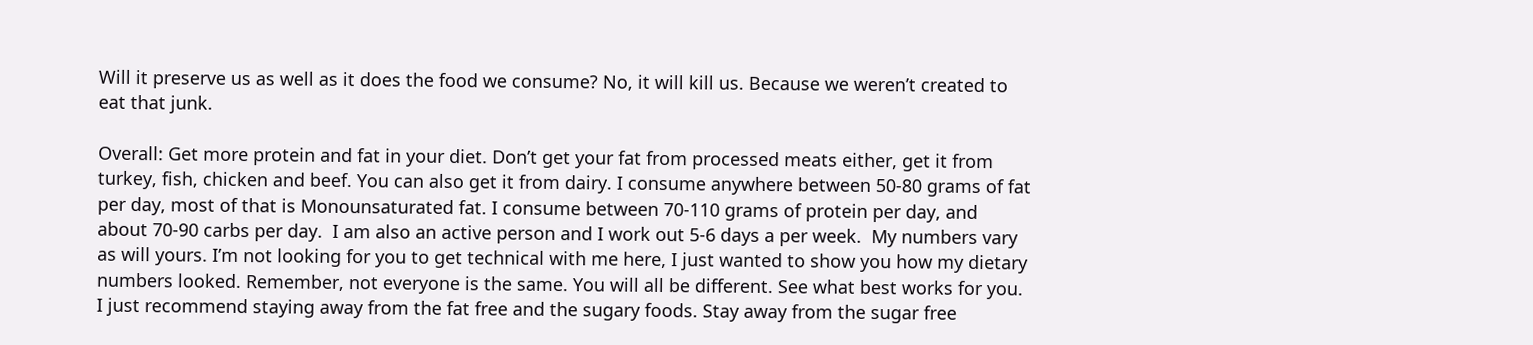Will it preserve us as well as it does the food we consume? No, it will kill us. Because we weren’t created to eat that junk.

Overall: Get more protein and fat in your diet. Don’t get your fat from processed meats either, get it from turkey, fish, chicken and beef. You can also get it from dairy. I consume anywhere between 50-80 grams of fat per day, most of that is Monounsaturated fat. I consume between 70-110 grams of protein per day, and about 70-90 carbs per day.  I am also an active person and I work out 5-6 days a per week.  My numbers vary as will yours. I’m not looking for you to get technical with me here, I just wanted to show you how my dietary numbers looked. Remember, not everyone is the same. You will all be different. See what best works for you. I just recommend staying away from the fat free and the sugary foods. Stay away from the sugar free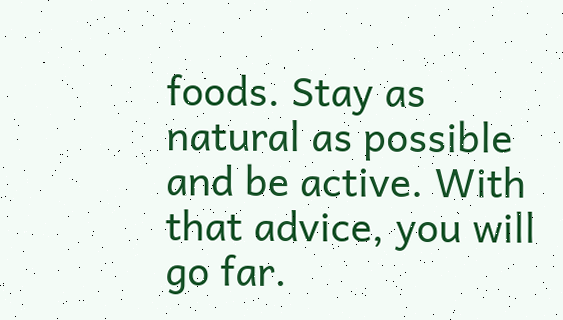foods. Stay as natural as possible and be active. With that advice, you will go far.